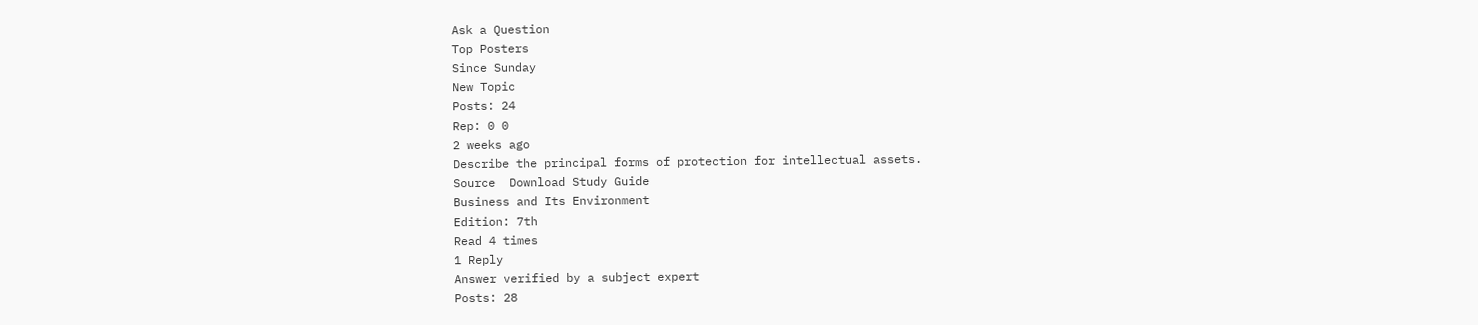Ask a Question
Top Posters
Since Sunday
New Topic
Posts: 24
Rep: 0 0
2 weeks ago
Describe the principal forms of protection for intellectual assets.
Source  Download Study Guide
Business and Its Environment
Edition: 7th
Read 4 times
1 Reply
Answer verified by a subject expert
Posts: 28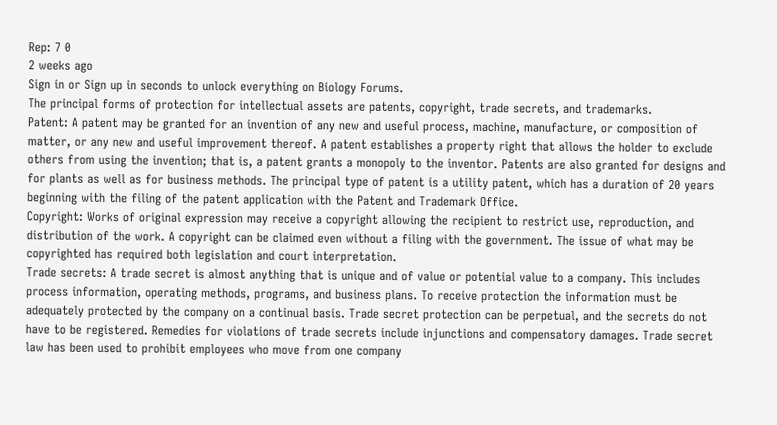Rep: 7 0
2 weeks ago
Sign in or Sign up in seconds to unlock everything on Biology Forums.
The principal forms of protection for intellectual assets are patents, copyright, trade secrets, and trademarks.
Patent: A patent may be granted for an invention of any new and useful process, machine, manufacture, or composition of matter, or any new and useful improvement thereof. A patent establishes a property right that allows the holder to exclude others from using the invention; that is, a patent grants a monopoly to the inventor. Patents are also granted for designs and for plants as well as for business methods. The principal type of patent is a utility patent, which has a duration of 20 years beginning with the filing of the patent application with the Patent and Trademark Office.
Copyright: Works of original expression may receive a copyright allowing the recipient to restrict use, reproduction, and distribution of the work. A copyright can be claimed even without a filing with the government. The issue of what may be copyrighted has required both legislation and court interpretation.
Trade secrets: A trade secret is almost anything that is unique and of value or potential value to a company. This includes process information, operating methods, programs, and business plans. To receive protection the information must be adequately protected by the company on a continual basis. Trade secret protection can be perpetual, and the secrets do not have to be registered. Remedies for violations of trade secrets include injunctions and compensatory damages. Trade secret law has been used to prohibit employees who move from one company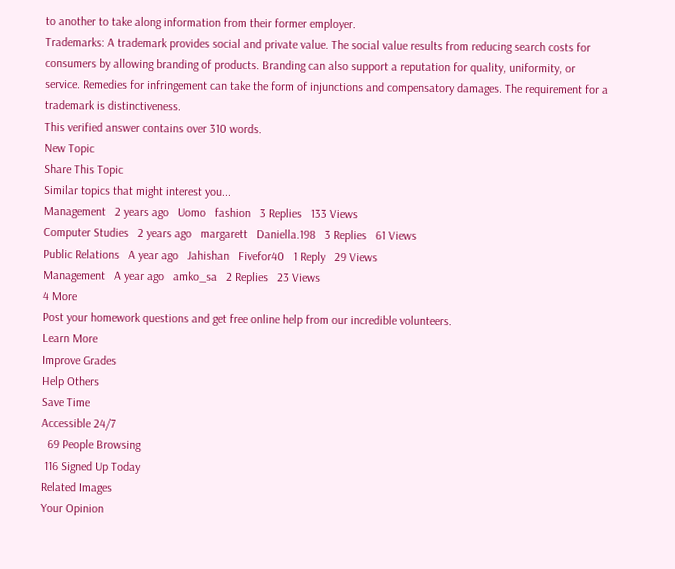to another to take along information from their former employer.
Trademarks: A trademark provides social and private value. The social value results from reducing search costs for consumers by allowing branding of products. Branding can also support a reputation for quality, uniformity, or service. Remedies for infringement can take the form of injunctions and compensatory damages. The requirement for a trademark is distinctiveness.
This verified answer contains over 310 words.
New Topic
Share This Topic
Similar topics that might interest you...
Management   2 years ago   Uomo   fashion   3 Replies   133 Views
Computer Studies   2 years ago   margarett   Daniella.198   3 Replies   61 Views
Public Relations   A year ago   Jahishan   Fivefor40   1 Reply   29 Views
Management   A year ago   amko_sa   2 Replies   23 Views
4 More
Post your homework questions and get free online help from our incredible volunteers.
Learn More
Improve Grades
Help Others
Save Time
Accessible 24/7
  69 People Browsing
 116 Signed Up Today
Related Images
Your Opinion